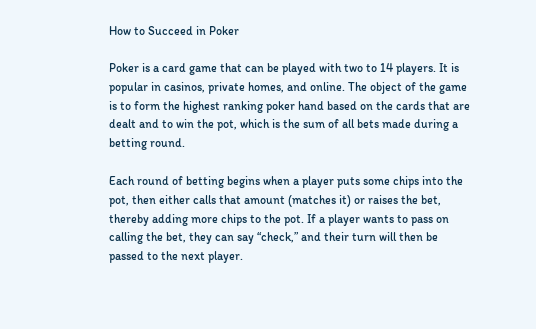How to Succeed in Poker

Poker is a card game that can be played with two to 14 players. It is popular in casinos, private homes, and online. The object of the game is to form the highest ranking poker hand based on the cards that are dealt and to win the pot, which is the sum of all bets made during a betting round.

Each round of betting begins when a player puts some chips into the pot, then either calls that amount (matches it) or raises the bet, thereby adding more chips to the pot. If a player wants to pass on calling the bet, they can say “check,” and their turn will then be passed to the next player.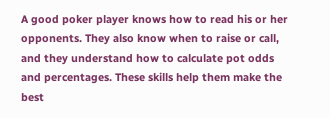A good poker player knows how to read his or her opponents. They also know when to raise or call, and they understand how to calculate pot odds and percentages. These skills help them make the best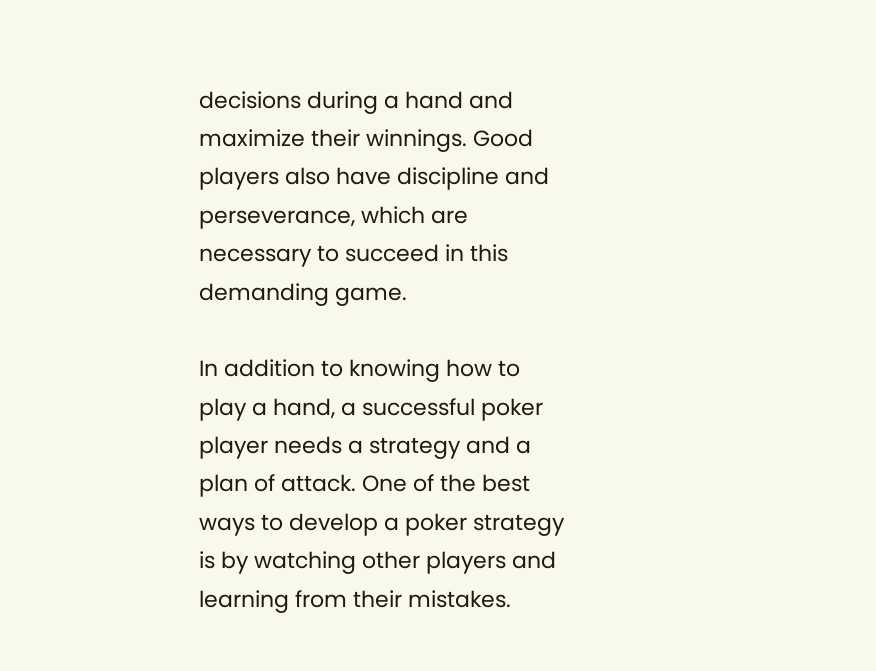decisions during a hand and maximize their winnings. Good players also have discipline and perseverance, which are necessary to succeed in this demanding game.

In addition to knowing how to play a hand, a successful poker player needs a strategy and a plan of attack. One of the best ways to develop a poker strategy is by watching other players and learning from their mistakes.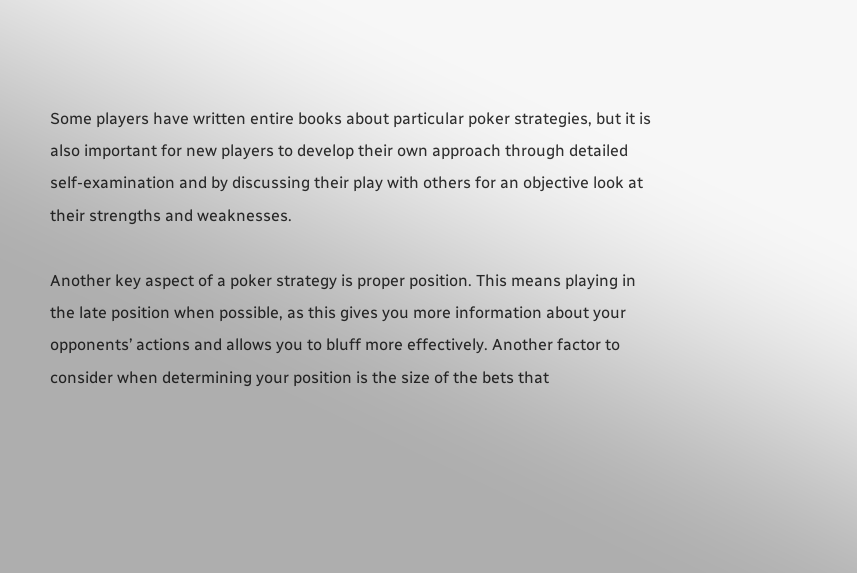Some players have written entire books about particular poker strategies, but it is also important for new players to develop their own approach through detailed self-examination and by discussing their play with others for an objective look at their strengths and weaknesses.

Another key aspect of a poker strategy is proper position. This means playing in the late position when possible, as this gives you more information about your opponents’ actions and allows you to bluff more effectively. Another factor to consider when determining your position is the size of the bets that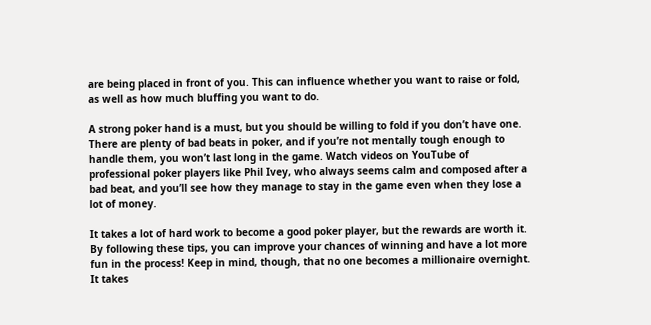are being placed in front of you. This can influence whether you want to raise or fold, as well as how much bluffing you want to do.

A strong poker hand is a must, but you should be willing to fold if you don’t have one. There are plenty of bad beats in poker, and if you’re not mentally tough enough to handle them, you won’t last long in the game. Watch videos on YouTube of professional poker players like Phil Ivey, who always seems calm and composed after a bad beat, and you’ll see how they manage to stay in the game even when they lose a lot of money.

It takes a lot of hard work to become a good poker player, but the rewards are worth it. By following these tips, you can improve your chances of winning and have a lot more fun in the process! Keep in mind, though, that no one becomes a millionaire overnight. It takes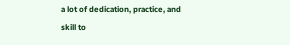a lot of dedication, practice, and skill to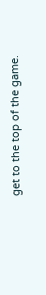get to the top of the game.